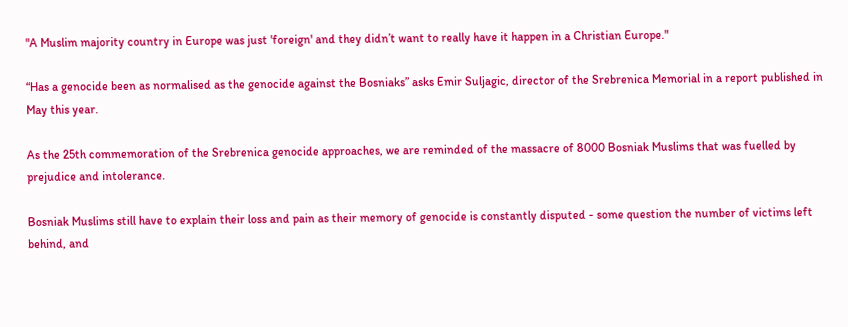"A Muslim majority country in Europe was just 'foreign' and they didn’t want to really have it happen in a Christian Europe."

“Has a genocide been as normalised as the genocide against the Bosniaks” asks Emir Suljagic, director of the Srebrenica Memorial in a report published in May this year.

As the 25th commemoration of the Srebrenica genocide approaches, we are reminded of the massacre of 8000 Bosniak Muslims that was fuelled by prejudice and intolerance.

Bosniak Muslims still have to explain their loss and pain as their memory of genocide is constantly disputed - some question the number of victims left behind, and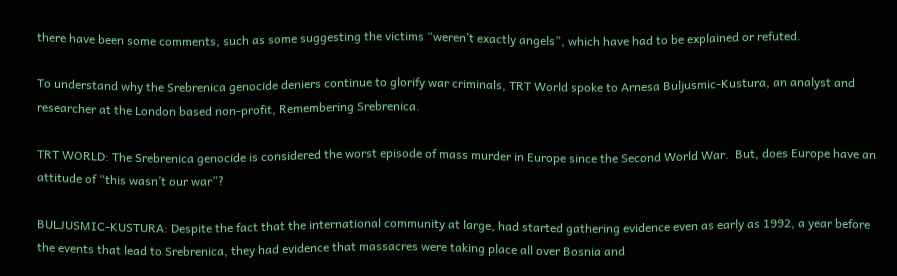there have been some comments, such as some suggesting the victims “weren’t exactly angels”, which have had to be explained or refuted.

To understand why the Srebrenica genocide deniers continue to glorify war criminals, TRT World spoke to Arnesa Buljusmic-Kustura, an analyst and researcher at the London based non-profit, Remembering Srebrenica.

TRT WORLD: The Srebrenica genocide is considered the worst episode of mass murder in Europe since the Second World War.  But, does Europe have an attitude of “this wasn’t our war”?

BULJUSMIC-KUSTURA: Despite the fact that the international community at large, had started gathering evidence even as early as 1992, a year before the events that lead to Srebrenica, they had evidence that massacres were taking place all over Bosnia and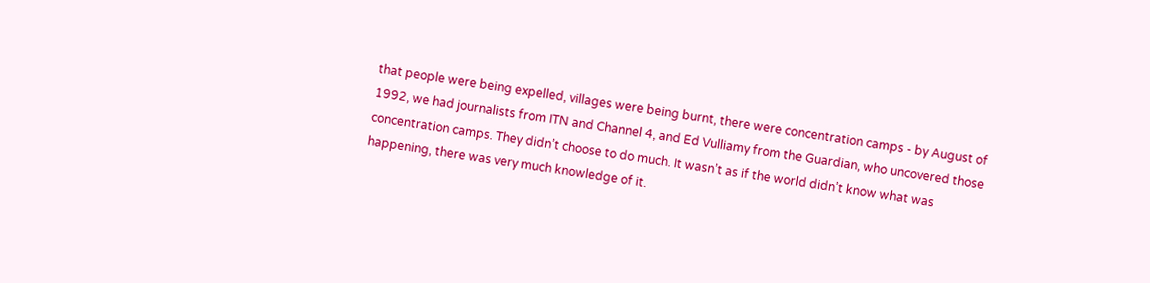that people were being expelled, villages were being burnt, there were concentration camps - by August of 1992, we had journalists from ITN and Channel 4, and Ed Vulliamy from the Guardian, who uncovered those concentration camps. They didn’t choose to do much. It wasn’t as if the world didn’t know what was happening, there was very much knowledge of it.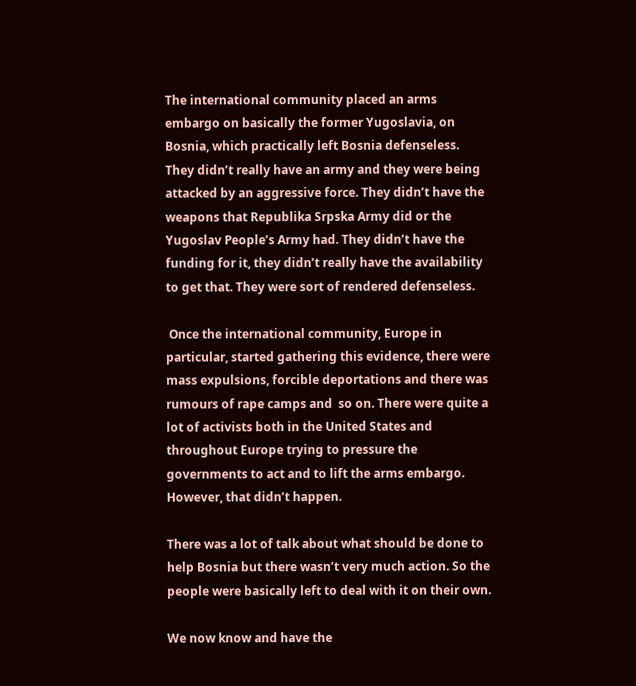The international community placed an arms embargo on basically the former Yugoslavia, on Bosnia, which practically left Bosnia defenseless. They didn’t really have an army and they were being attacked by an aggressive force. They didn’t have the weapons that Republika Srpska Army did or the Yugoslav People’s Army had. They didn’t have the funding for it, they didn’t really have the availability to get that. They were sort of rendered defenseless.

 Once the international community, Europe in particular, started gathering this evidence, there were mass expulsions, forcible deportations and there was rumours of rape camps and  so on. There were quite a lot of activists both in the United States and throughout Europe trying to pressure the governments to act and to lift the arms embargo. However, that didn’t happen.

There was a lot of talk about what should be done to help Bosnia but there wasn’t very much action. So the people were basically left to deal with it on their own.

We now know and have the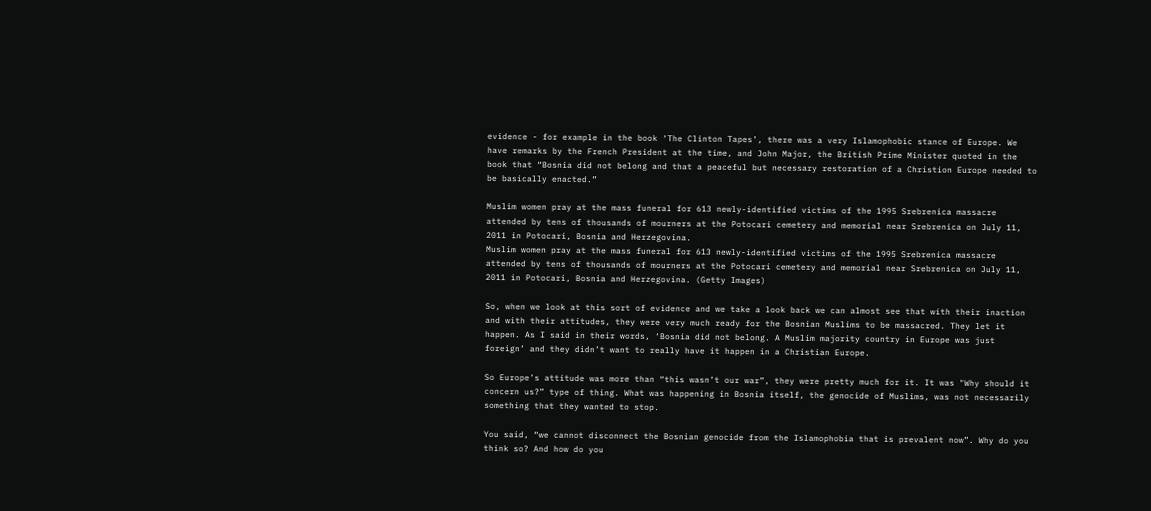evidence - for example in the book ‘The Clinton Tapes’, there was a very Islamophobic stance of Europe. We have remarks by the French President at the time, and John Major, the British Prime Minister quoted in the book that “Bosnia did not belong and that a peaceful but necessary restoration of a Christion Europe needed to be basically enacted.”

Muslim women pray at the mass funeral for 613 newly-identified victims of the 1995 Srebrenica massacre attended by tens of thousands of mourners at the Potocari cemetery and memorial near Srebrenica on July 11, 2011 in Potocari, Bosnia and Herzegovina.
Muslim women pray at the mass funeral for 613 newly-identified victims of the 1995 Srebrenica massacre attended by tens of thousands of mourners at the Potocari cemetery and memorial near Srebrenica on July 11, 2011 in Potocari, Bosnia and Herzegovina. (Getty Images)

So, when we look at this sort of evidence and we take a look back we can almost see that with their inaction and with their attitudes, they were very much ready for the Bosnian Muslims to be massacred. They let it happen. As I said in their words, ‘Bosnia did not belong. A Muslim majority country in Europe was just foreign’ and they didn’t want to really have it happen in a Christian Europe.

So Europe’s attitude was more than “this wasn’t our war”, they were pretty much for it. It was "Why should it concern us?” type of thing. What was happening in Bosnia itself, the genocide of Muslims, was not necessarily something that they wanted to stop.

You said, “we cannot disconnect the Bosnian genocide from the Islamophobia that is prevalent now”. Why do you think so? And how do you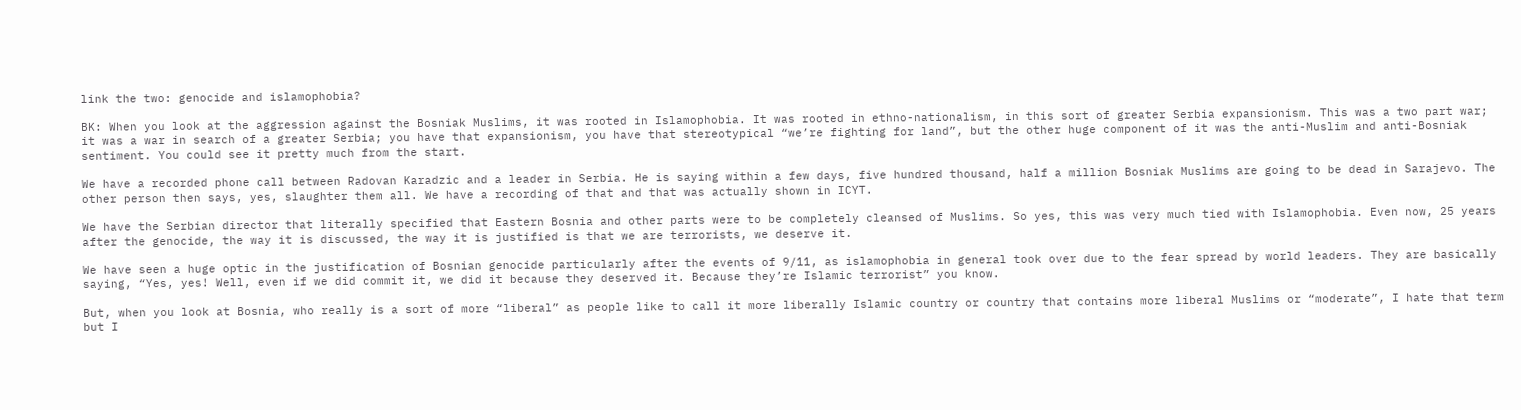link the two: genocide and islamophobia?

BK: When you look at the aggression against the Bosniak Muslims, it was rooted in Islamophobia. It was rooted in ethno-nationalism, in this sort of greater Serbia expansionism. This was a two part war; it was a war in search of a greater Serbia; you have that expansionism, you have that stereotypical “we’re fighting for land”, but the other huge component of it was the anti-Muslim and anti-Bosniak sentiment. You could see it pretty much from the start.

We have a recorded phone call between Radovan Karadzic and a leader in Serbia. He is saying within a few days, five hundred thousand, half a million Bosniak Muslims are going to be dead in Sarajevo. The other person then says, yes, slaughter them all. We have a recording of that and that was actually shown in ICYT.

We have the Serbian director that literally specified that Eastern Bosnia and other parts were to be completely cleansed of Muslims. So yes, this was very much tied with Islamophobia. Even now, 25 years after the genocide, the way it is discussed, the way it is justified is that we are terrorists, we deserve it.

We have seen a huge optic in the justification of Bosnian genocide particularly after the events of 9/11, as islamophobia in general took over due to the fear spread by world leaders. They are basically saying, “Yes, yes! Well, even if we did commit it, we did it because they deserved it. Because they’re Islamic terrorist” you know.

But, when you look at Bosnia, who really is a sort of more “liberal” as people like to call it more liberally Islamic country or country that contains more liberal Muslims or “moderate”, I hate that term but I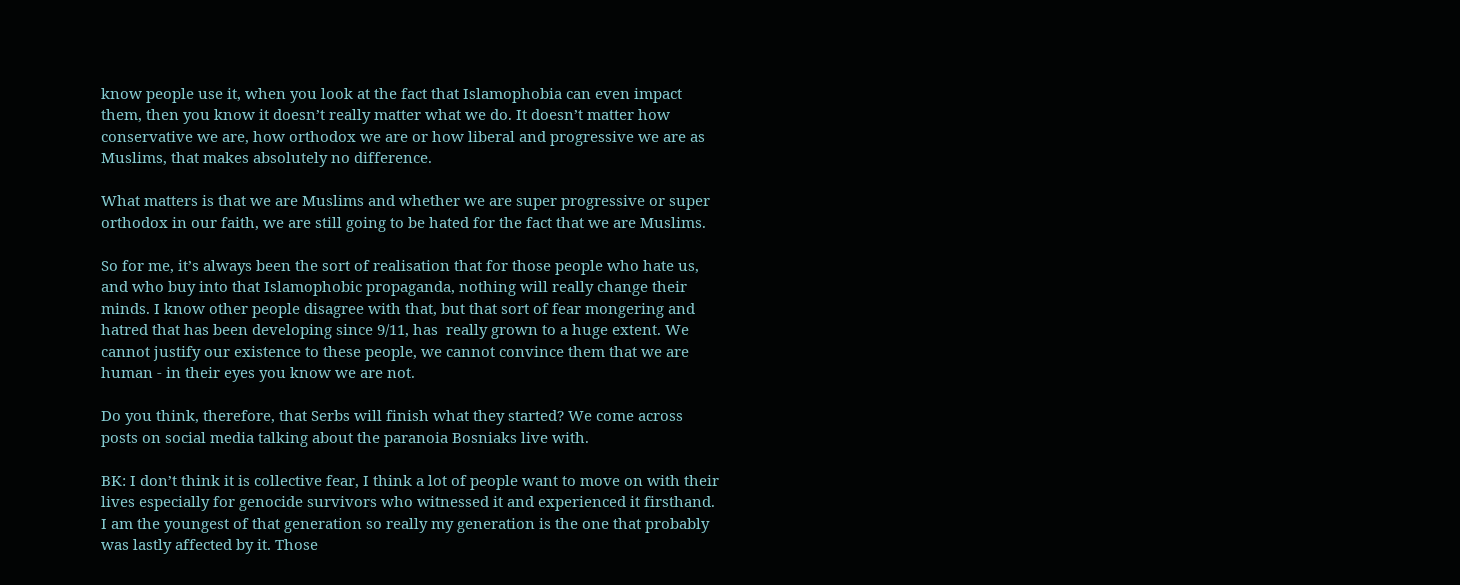know people use it, when you look at the fact that Islamophobia can even impact them, then you know it doesn’t really matter what we do. It doesn’t matter how conservative we are, how orthodox we are or how liberal and progressive we are as Muslims, that makes absolutely no difference.

What matters is that we are Muslims and whether we are super progressive or super orthodox in our faith, we are still going to be hated for the fact that we are Muslims.

So for me, it’s always been the sort of realisation that for those people who hate us, and who buy into that Islamophobic propaganda, nothing will really change their minds. I know other people disagree with that, but that sort of fear mongering and hatred that has been developing since 9/11, has  really grown to a huge extent. We cannot justify our existence to these people, we cannot convince them that we are human - in their eyes you know we are not.

Do you think, therefore, that Serbs will finish what they started? We come across posts on social media talking about the paranoia Bosniaks live with.

BK: I don’t think it is collective fear, I think a lot of people want to move on with their lives especially for genocide survivors who witnessed it and experienced it firsthand. I am the youngest of that generation so really my generation is the one that probably was lastly affected by it. Those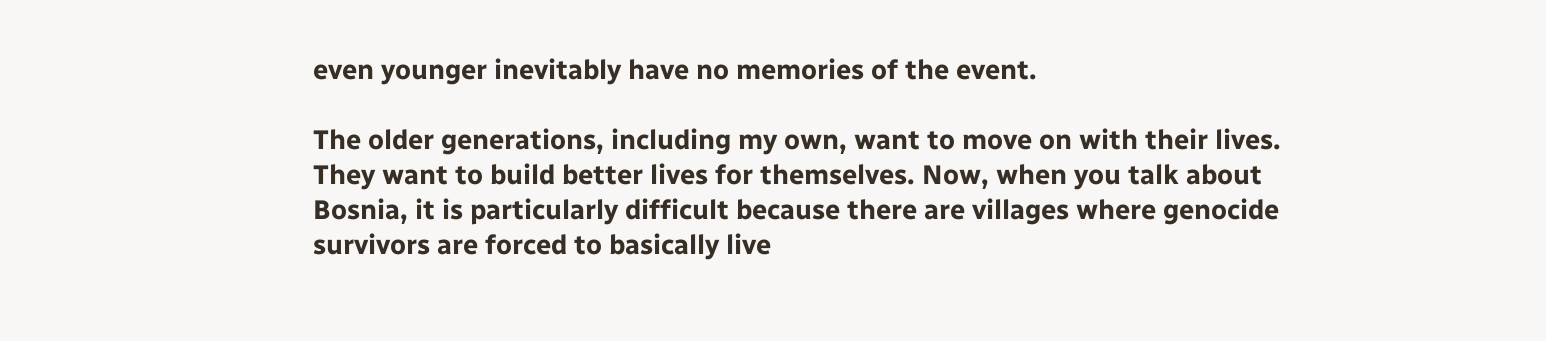even younger inevitably have no memories of the event.

The older generations, including my own, want to move on with their lives. They want to build better lives for themselves. Now, when you talk about Bosnia, it is particularly difficult because there are villages where genocide survivors are forced to basically live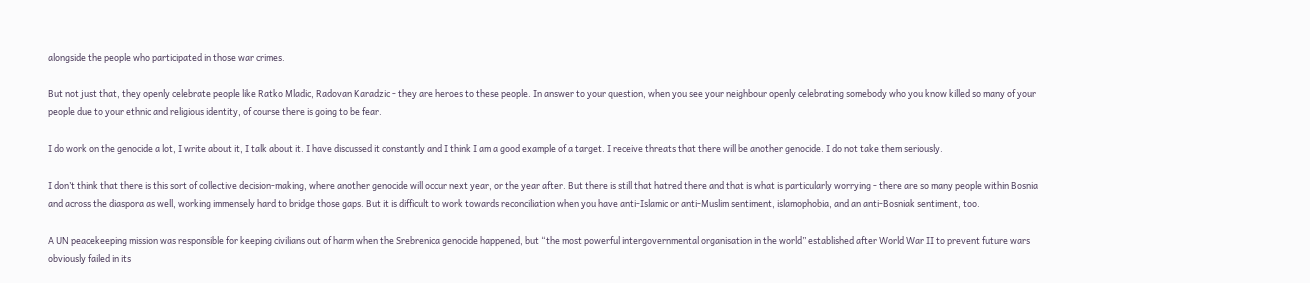alongside the people who participated in those war crimes.

But not just that, they openly celebrate people like Ratko Mladic, Radovan Karadzic - they are heroes to these people. In answer to your question, when you see your neighbour openly celebrating somebody who you know killed so many of your people due to your ethnic and religious identity, of course there is going to be fear.

I do work on the genocide a lot, I write about it, I talk about it. I have discussed it constantly and I think I am a good example of a target. I receive threats that there will be another genocide. I do not take them seriously.

I don’t think that there is this sort of collective decision-making, where another genocide will occur next year, or the year after. But there is still that hatred there and that is what is particularly worrying - there are so many people within Bosnia and across the diaspora as well, working immensely hard to bridge those gaps. But it is difficult to work towards reconciliation when you have anti-Islamic or anti-Muslim sentiment, islamophobia, and an anti-Bosniak sentiment, too.

A UN peacekeeping mission was responsible for keeping civilians out of harm when the Srebrenica genocide happened, but “the most powerful intergovernmental organisation in the world” established after World War II to prevent future wars obviously failed in its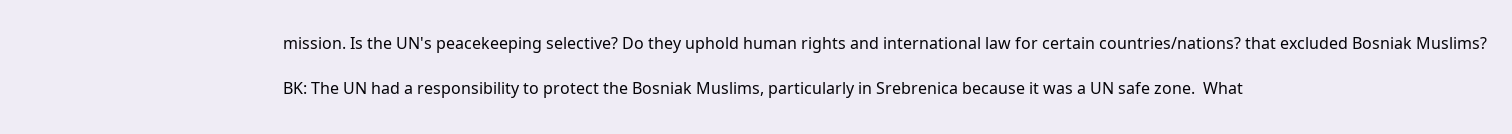mission. Is the UN's peacekeeping selective? Do they uphold human rights and international law for certain countries/nations? that excluded Bosniak Muslims?

BK: The UN had a responsibility to protect the Bosniak Muslims, particularly in Srebrenica because it was a UN safe zone.  What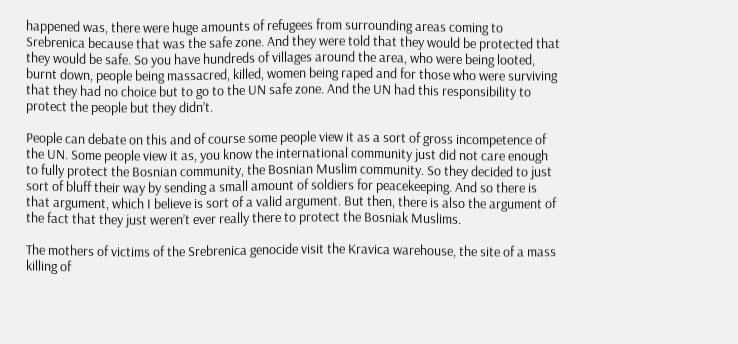happened was, there were huge amounts of refugees from surrounding areas coming to Srebrenica because that was the safe zone. And they were told that they would be protected that they would be safe. So you have hundreds of villages around the area, who were being looted, burnt down, people being massacred, killed, women being raped and for those who were surviving that they had no choice but to go to the UN safe zone. And the UN had this responsibility to protect the people but they didn’t.

People can debate on this and of course some people view it as a sort of gross incompetence of the UN. Some people view it as, you know the international community just did not care enough to fully protect the Bosnian community, the Bosnian Muslim community. So they decided to just sort of bluff their way by sending a small amount of soldiers for peacekeeping. And so there is that argument, which I believe is sort of a valid argument. But then, there is also the argument of the fact that they just weren’t ever really there to protect the Bosniak Muslims.

The mothers of victims of the Srebrenica genocide visit the Kravica warehouse, the site of a mass killing of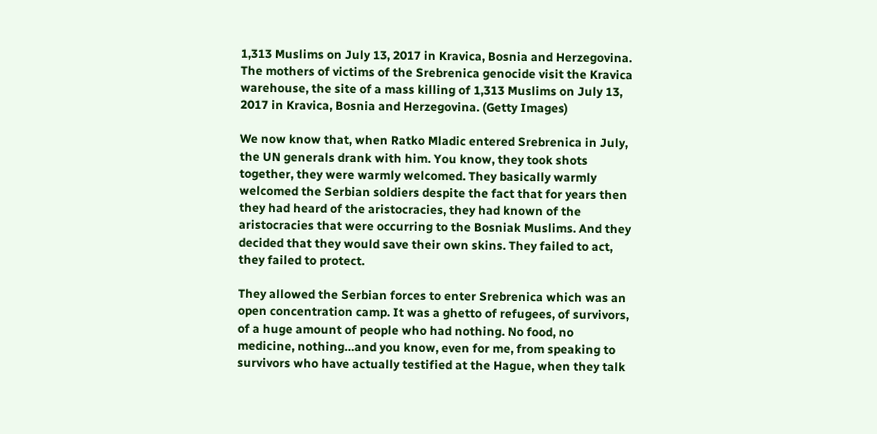1,313 Muslims on July 13, 2017 in Kravica, Bosnia and Herzegovina.
The mothers of victims of the Srebrenica genocide visit the Kravica warehouse, the site of a mass killing of 1,313 Muslims on July 13, 2017 in Kravica, Bosnia and Herzegovina. (Getty Images)

We now know that, when Ratko Mladic entered Srebrenica in July, the UN generals drank with him. You know, they took shots together, they were warmly welcomed. They basically warmly welcomed the Serbian soldiers despite the fact that for years then they had heard of the aristocracies, they had known of the aristocracies that were occurring to the Bosniak Muslims. And they decided that they would save their own skins. They failed to act, they failed to protect.

They allowed the Serbian forces to enter Srebrenica which was an open concentration camp. It was a ghetto of refugees, of survivors, of a huge amount of people who had nothing. No food, no medicine, nothing…and you know, even for me, from speaking to survivors who have actually testified at the Hague, when they talk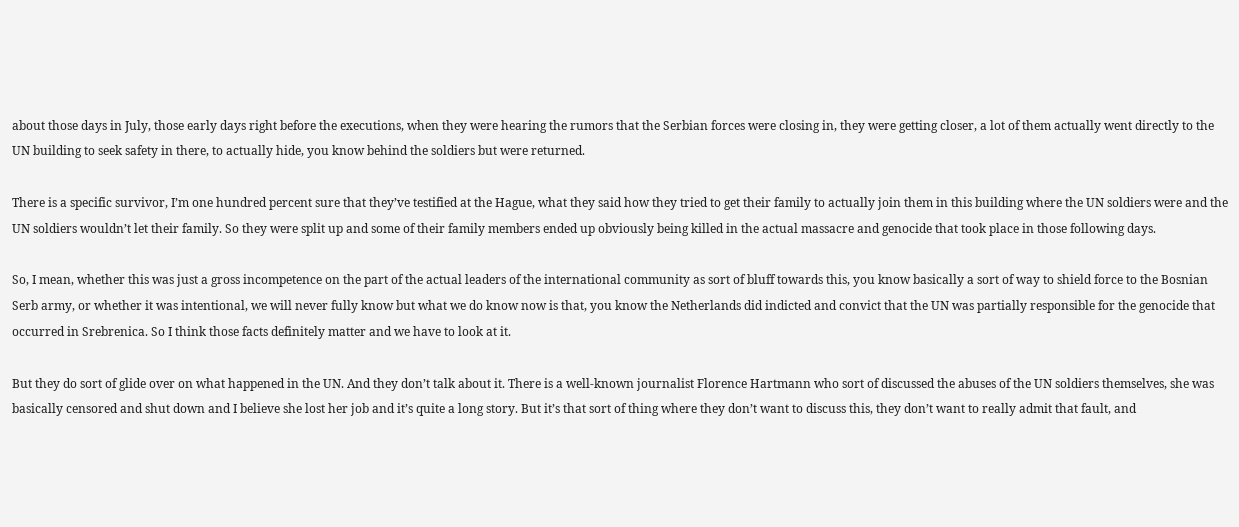about those days in July, those early days right before the executions, when they were hearing the rumors that the Serbian forces were closing in, they were getting closer, a lot of them actually went directly to the UN building to seek safety in there, to actually hide, you know behind the soldiers but were returned.

There is a specific survivor, I’m one hundred percent sure that they’ve testified at the Hague, what they said how they tried to get their family to actually join them in this building where the UN soldiers were and the UN soldiers wouldn’t let their family. So they were split up and some of their family members ended up obviously being killed in the actual massacre and genocide that took place in those following days.

So, I mean, whether this was just a gross incompetence on the part of the actual leaders of the international community as sort of bluff towards this, you know basically a sort of way to shield force to the Bosnian Serb army, or whether it was intentional, we will never fully know but what we do know now is that, you know the Netherlands did indicted and convict that the UN was partially responsible for the genocide that occurred in Srebrenica. So I think those facts definitely matter and we have to look at it.

But they do sort of glide over on what happened in the UN. And they don’t talk about it. There is a well-known journalist Florence Hartmann who sort of discussed the abuses of the UN soldiers themselves, she was basically censored and shut down and I believe she lost her job and it’s quite a long story. But it’s that sort of thing where they don’t want to discuss this, they don’t want to really admit that fault, and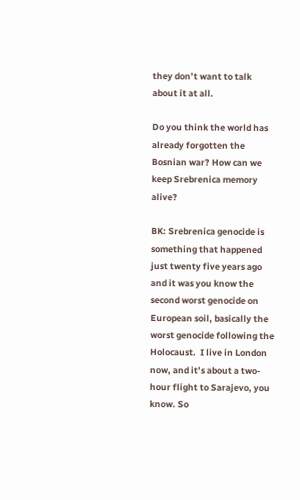they don’t want to talk about it at all.

Do you think the world has already forgotten the Bosnian war? How can we keep Srebrenica memory alive?

BK: Srebrenica genocide is something that happened just twenty five years ago and it was you know the second worst genocide on European soil, basically the worst genocide following the Holocaust.  I live in London now, and it’s about a two-hour flight to Sarajevo, you know. So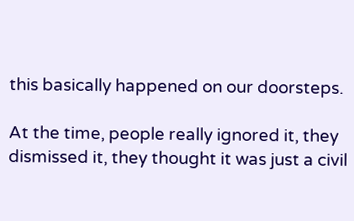this basically happened on our doorsteps.

At the time, people really ignored it, they dismissed it, they thought it was just a civil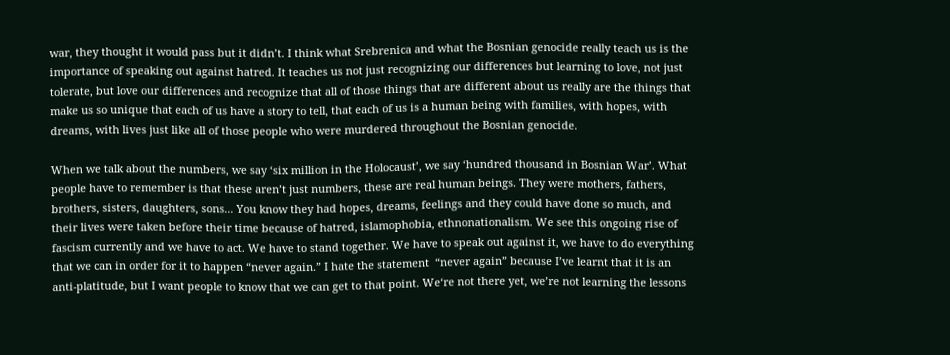war, they thought it would pass but it didn’t. I think what Srebrenica and what the Bosnian genocide really teach us is the importance of speaking out against hatred. It teaches us not just recognizing our differences but learning to love, not just tolerate, but love our differences and recognize that all of those things that are different about us really are the things that make us so unique that each of us have a story to tell, that each of us is a human being with families, with hopes, with dreams, with lives just like all of those people who were murdered throughout the Bosnian genocide.

When we talk about the numbers, we say ‘six million in the Holocaust’, we say ‘hundred thousand in Bosnian War’. What people have to remember is that these aren’t just numbers, these are real human beings. They were mothers, fathers, brothers, sisters, daughters, sons... You know they had hopes, dreams, feelings and they could have done so much, and their lives were taken before their time because of hatred, islamophobia, ethnonationalism. We see this ongoing rise of fascism currently and we have to act. We have to stand together. We have to speak out against it, we have to do everything that we can in order for it to happen “never again.” I hate the statement  “never again” because I’ve learnt that it is an anti-platitude, but I want people to know that we can get to that point. We‘re not there yet, we’re not learning the lessons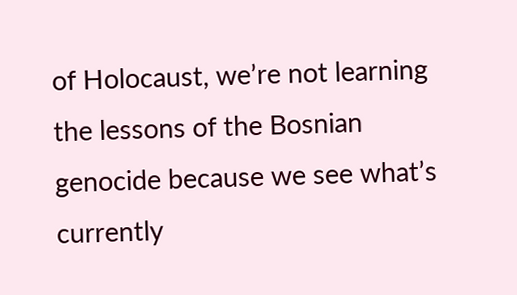of Holocaust, we’re not learning the lessons of the Bosnian genocide because we see what’s currently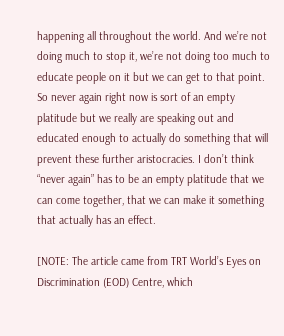happening all throughout the world. And we’re not doing much to stop it, we’re not doing too much to educate people on it but we can get to that point. So never again right now is sort of an empty platitude but we really are speaking out and educated enough to actually do something that will prevent these further aristocracies. I don’t think “never again” has to be an empty platitude that we can come together, that we can make it something that actually has an effect.

[NOTE: The article came from TRT World’s Eyes on Discrimination (EOD) Centre, which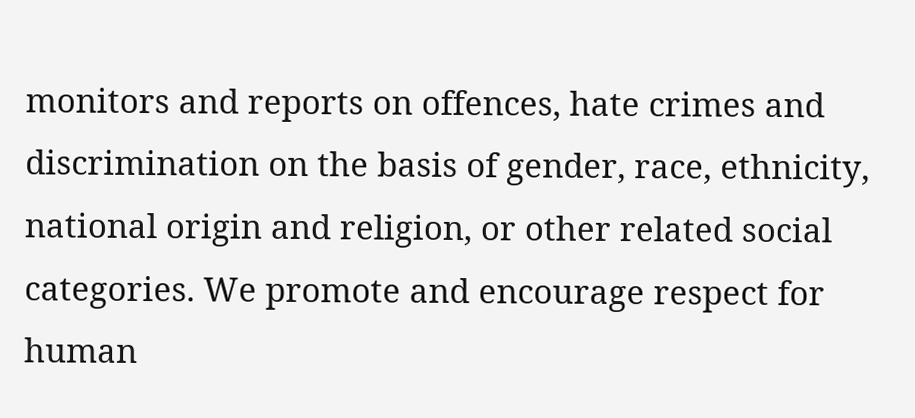monitors and reports on offences, hate crimes and discrimination on the basis of gender, race, ethnicity, national origin and religion, or other related social categories. We promote and encourage respect for human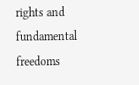rights and fundamental freedoms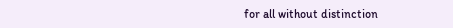for all without distinction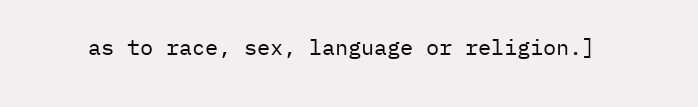as to race, sex, language or religion.]